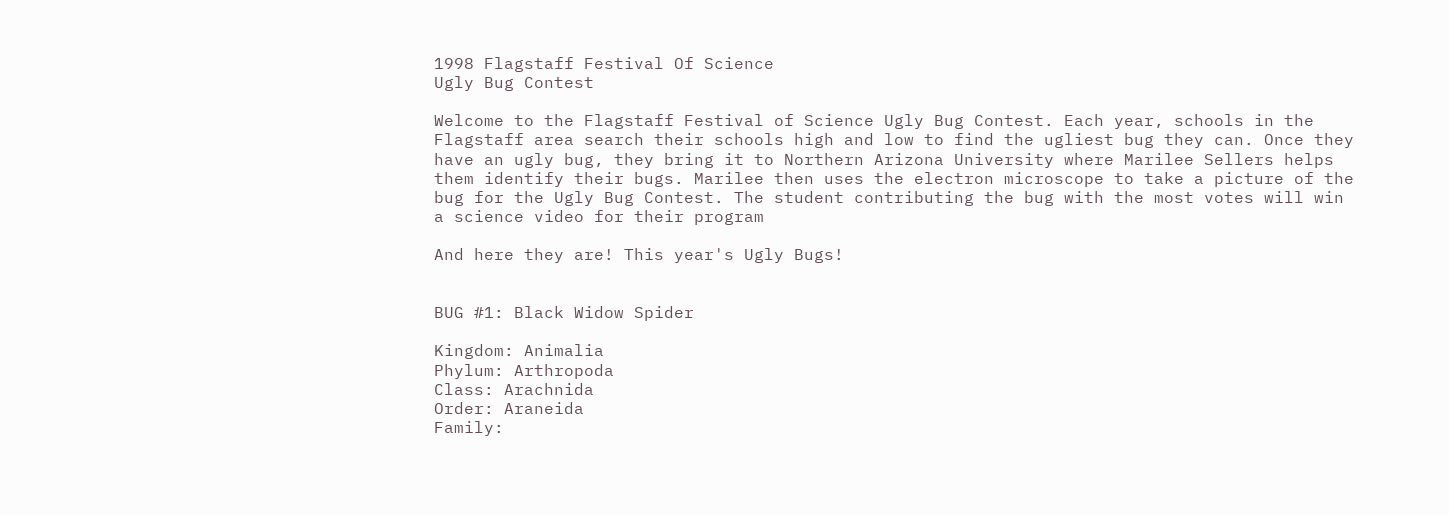1998 Flagstaff Festival Of Science
Ugly Bug Contest

Welcome to the Flagstaff Festival of Science Ugly Bug Contest. Each year, schools in the Flagstaff area search their schools high and low to find the ugliest bug they can. Once they have an ugly bug, they bring it to Northern Arizona University where Marilee Sellers helps them identify their bugs. Marilee then uses the electron microscope to take a picture of the bug for the Ugly Bug Contest. The student contributing the bug with the most votes will win a science video for their program

And here they are! This year's Ugly Bugs!


BUG #1: Black Widow Spider

Kingdom: Animalia
Phylum: Arthropoda
Class: Arachnida
Order: Araneida
Family: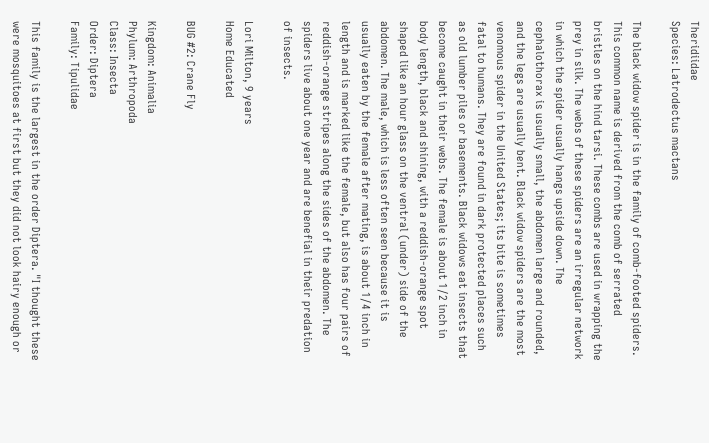Theridiidae
Species: Latrodectus mactans

The black widow spider is in the family of comb-footed spiders. This common name is derived from the comb of serrated bristles on the hind tarsi. These combs are used in wrapping the prey in silk. The webs of these spiders are an irregular network in which the spider usually hangs upside down. The cephalothorax is usually small, the abdomen large and rounded, and the legs are usually bent. Black widow spiders are the most venomous spider in the United States; its bite is sometimes fatal to humans. They are found in dark protected places such as old lumber piles or basements. Black widows eat insects that become caught in their webs. The female is about 1/2 inch in body length, black and shining, with a reddish-orange spot shaped like an hour glass on the ventral (under) side of the abdomen. The male, which is less often seen because it is usually eaten by the female after mating, is about 1/4 inch in length and is marked like the female, but also has four pairs of reddish-orange stripes along the sides of the abdomen. The spiders live about one year and are benefial in their predation of insects.

Lori Milton, 9 years
Home Educated

BUG #2: Crane Fly

Kingdom: Animalia
Phylum: Arthropoda
Class: Insecta
Order: Diptera
Family: Tipulidae

This family is the largest in the order Diptera. "I thought these were mosquitoes at first but they did not look hairy enough or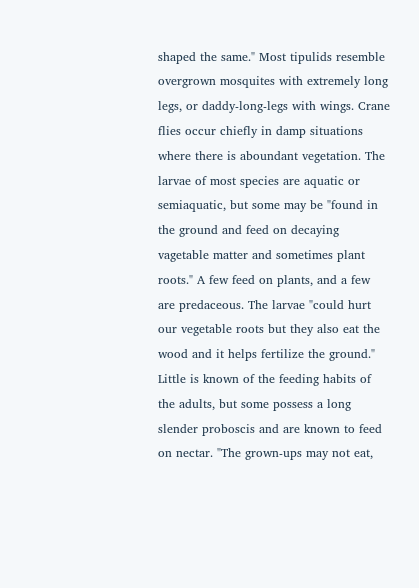shaped the same." Most tipulids resemble overgrown mosquites with extremely long legs, or daddy-long-legs with wings. Crane flies occur chiefly in damp situations where there is aboundant vegetation. The larvae of most species are aquatic or semiaquatic, but some may be "found in the ground and feed on decaying vagetable matter and sometimes plant roots." A few feed on plants, and a few are predaceous. The larvae "could hurt our vegetable roots but they also eat the wood and it helps fertilize the ground." Little is known of the feeding habits of the adults, but some possess a long slender proboscis and are known to feed on nectar. "The grown-ups may not eat,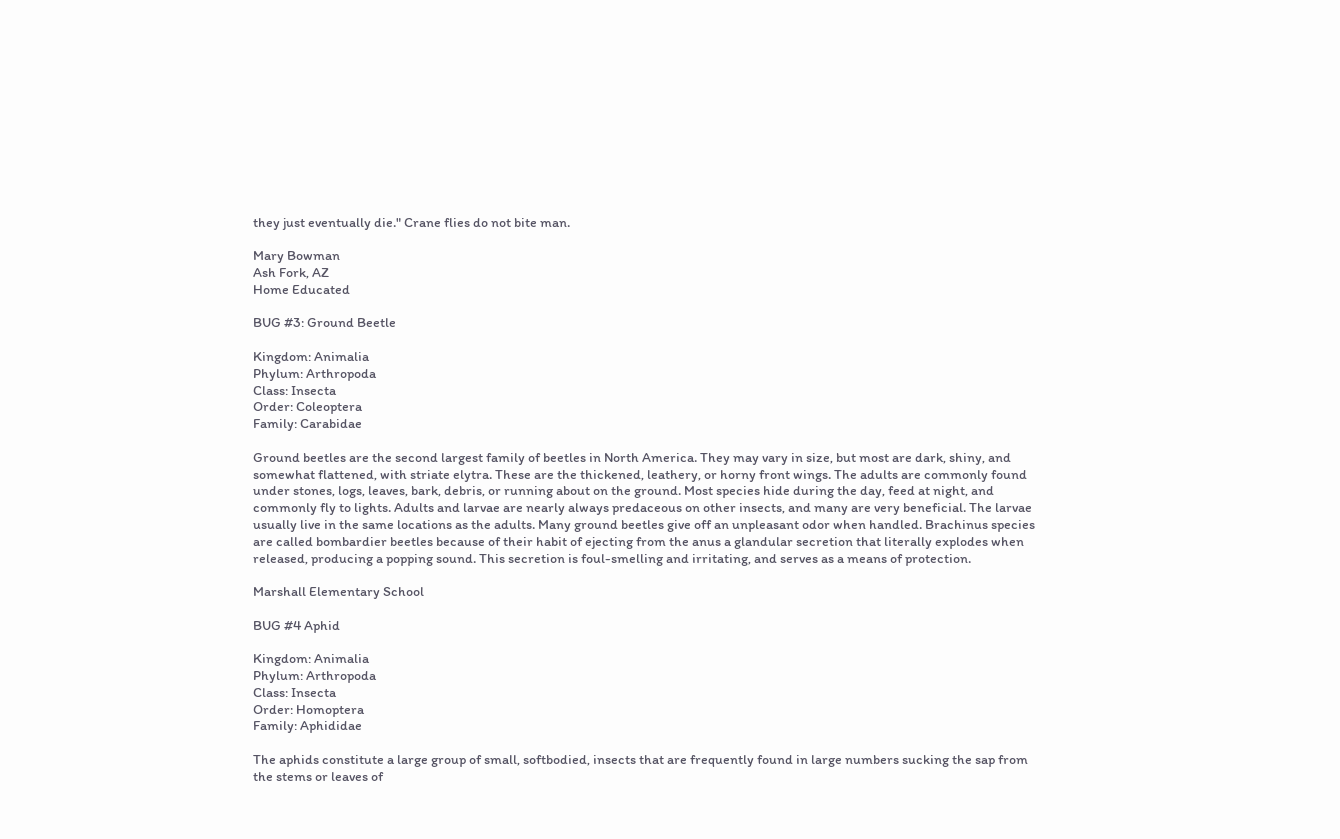they just eventually die." Crane flies do not bite man.

Mary Bowman
Ash Fork, AZ
Home Educated

BUG #3: Ground Beetle

Kingdom: Animalia
Phylum: Arthropoda
Class: Insecta
Order: Coleoptera
Family: Carabidae

Ground beetles are the second largest family of beetles in North America. They may vary in size, but most are dark, shiny, and somewhat flattened, with striate elytra. These are the thickened, leathery, or horny front wings. The adults are commonly found under stones, logs, leaves, bark, debris, or running about on the ground. Most species hide during the day, feed at night, and commonly fly to lights. Adults and larvae are nearly always predaceous on other insects, and many are very beneficial. The larvae usually live in the same locations as the adults. Many ground beetles give off an unpleasant odor when handled. Brachinus species are called bombardier beetles because of their habit of ejecting from the anus a glandular secretion that literally explodes when released, producing a popping sound. This secretion is foul-smelling and irritating, and serves as a means of protection.

Marshall Elementary School

BUG #4 Aphid

Kingdom: Animalia
Phylum: Arthropoda
Class: Insecta
Order: Homoptera
Family: Aphididae

The aphids constitute a large group of small, softbodied, insects that are frequently found in large numbers sucking the sap from the stems or leaves of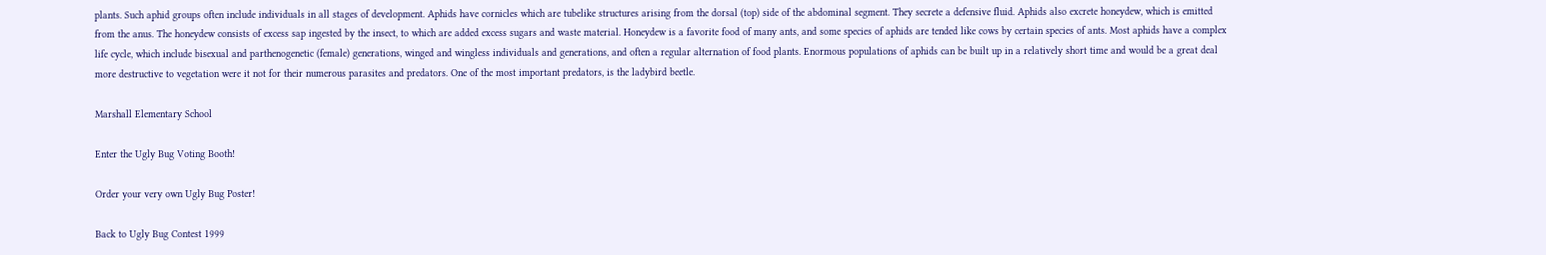plants. Such aphid groups often include individuals in all stages of development. Aphids have cornicles which are tubelike structures arising from the dorsal (top) side of the abdominal segment. They secrete a defensive fluid. Aphids also excrete honeydew, which is emitted from the anus. The honeydew consists of excess sap ingested by the insect, to which are added excess sugars and waste material. Honeydew is a favorite food of many ants, and some species of aphids are tended like cows by certain species of ants. Most aphids have a complex life cycle, which include bisexual and parthenogenetic (female) generations, winged and wingless individuals and generations, and often a regular alternation of food plants. Enormous populations of aphids can be built up in a relatively short time and would be a great deal more destructive to vegetation were it not for their numerous parasites and predators. One of the most important predators, is the ladybird beetle.

Marshall Elementary School

Enter the Ugly Bug Voting Booth!

Order your very own Ugly Bug Poster!

Back to Ugly Bug Contest 1999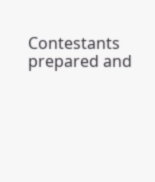Contestants prepared and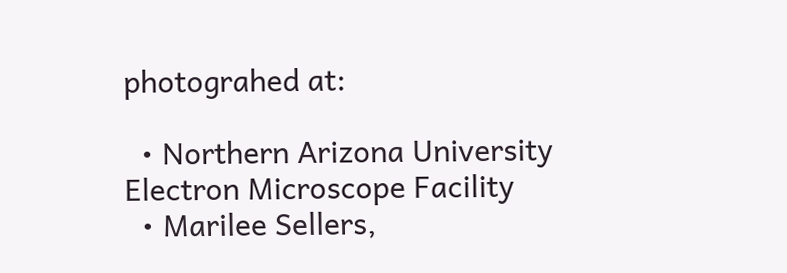photograhed at:

  • Northern Arizona University Electron Microscope Facility
  • Marilee Sellers,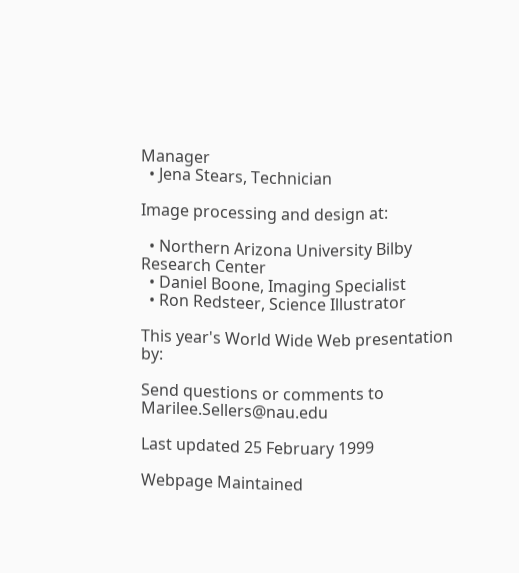Manager
  • Jena Stears, Technician

Image processing and design at:

  • Northern Arizona University Bilby Research Center
  • Daniel Boone, Imaging Specialist
  • Ron Redsteer, Science Illustrator

This year's World Wide Web presentation by:

Send questions or comments to Marilee.Sellers@nau.edu

Last updated 25 February 1999

Webpage Maintained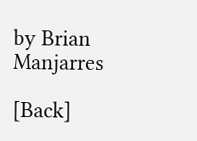by Brian Manjarres

[Back]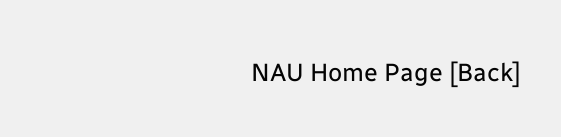NAU Home Page [Back]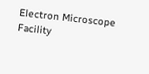Electron Microscope Facility